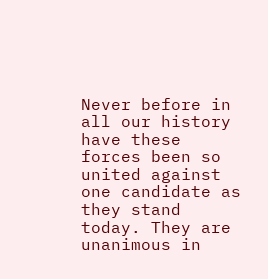Never before in all our history have these forces been so united against one candidate as they stand today. They are unanimous in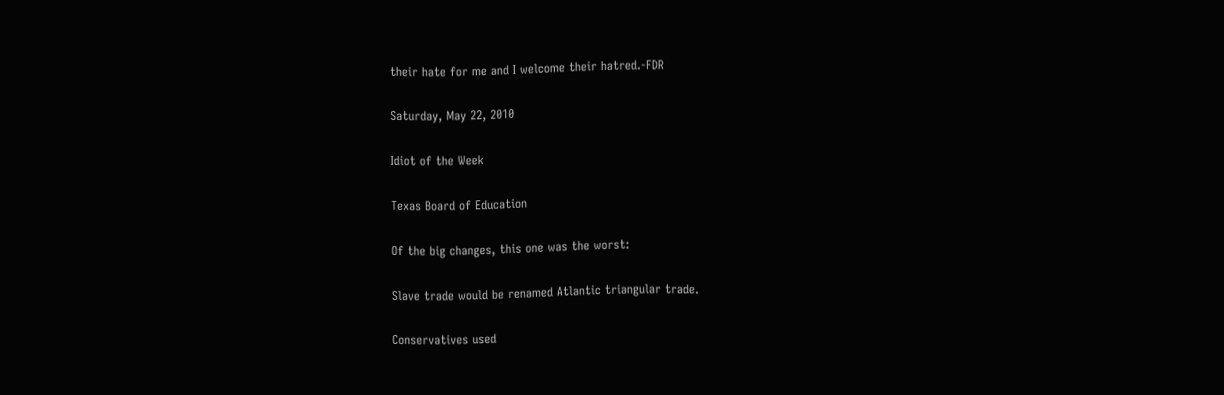their hate for me and I welcome their hatred.-FDR

Saturday, May 22, 2010

Idiot of the Week

Texas Board of Education

Of the big changes, this one was the worst:

Slave trade would be renamed Atlantic triangular trade.

Conservatives used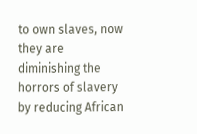to own slaves, now they are diminishing the horrors of slavery by reducing African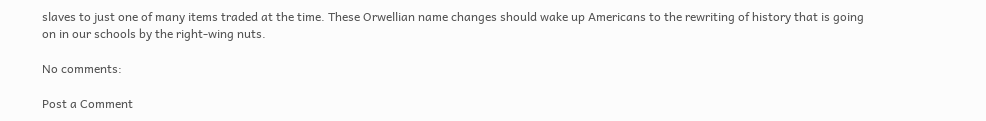slaves to just one of many items traded at the time. These Orwellian name changes should wake up Americans to the rewriting of history that is going on in our schools by the right-wing nuts.

No comments:

Post a Comment